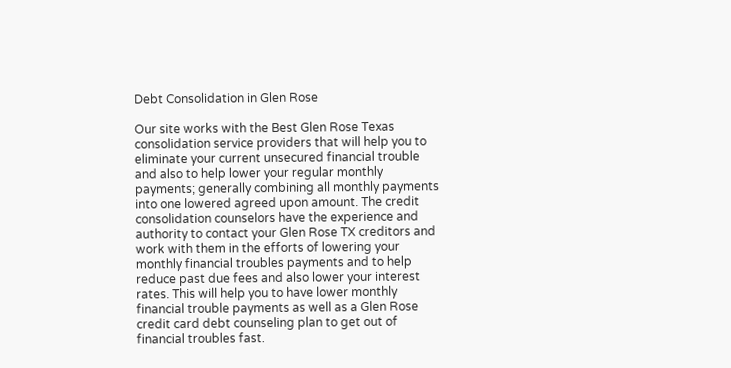Debt Consolidation in Glen Rose

Our site works with the Best Glen Rose Texas consolidation service providers that will help you to eliminate your current unsecured financial trouble and also to help lower your regular monthly payments; generally combining all monthly payments into one lowered agreed upon amount. The credit consolidation counselors have the experience and authority to contact your Glen Rose TX creditors and work with them in the efforts of lowering your monthly financial troubles payments and to help reduce past due fees and also lower your interest rates. This will help you to have lower monthly financial trouble payments as well as a Glen Rose credit card debt counseling plan to get out of financial troubles fast.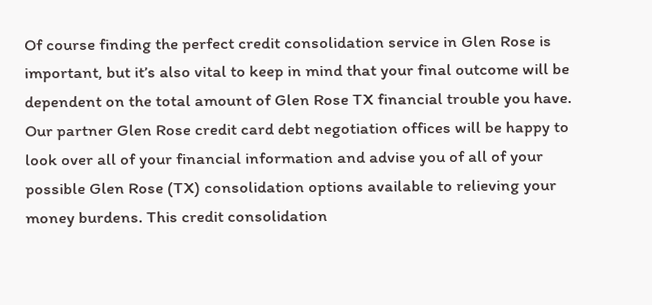Of course finding the perfect credit consolidation service in Glen Rose is important, but it’s also vital to keep in mind that your final outcome will be dependent on the total amount of Glen Rose TX financial trouble you have. Our partner Glen Rose credit card debt negotiation offices will be happy to look over all of your financial information and advise you of all of your possible Glen Rose (TX) consolidation options available to relieving your money burdens. This credit consolidation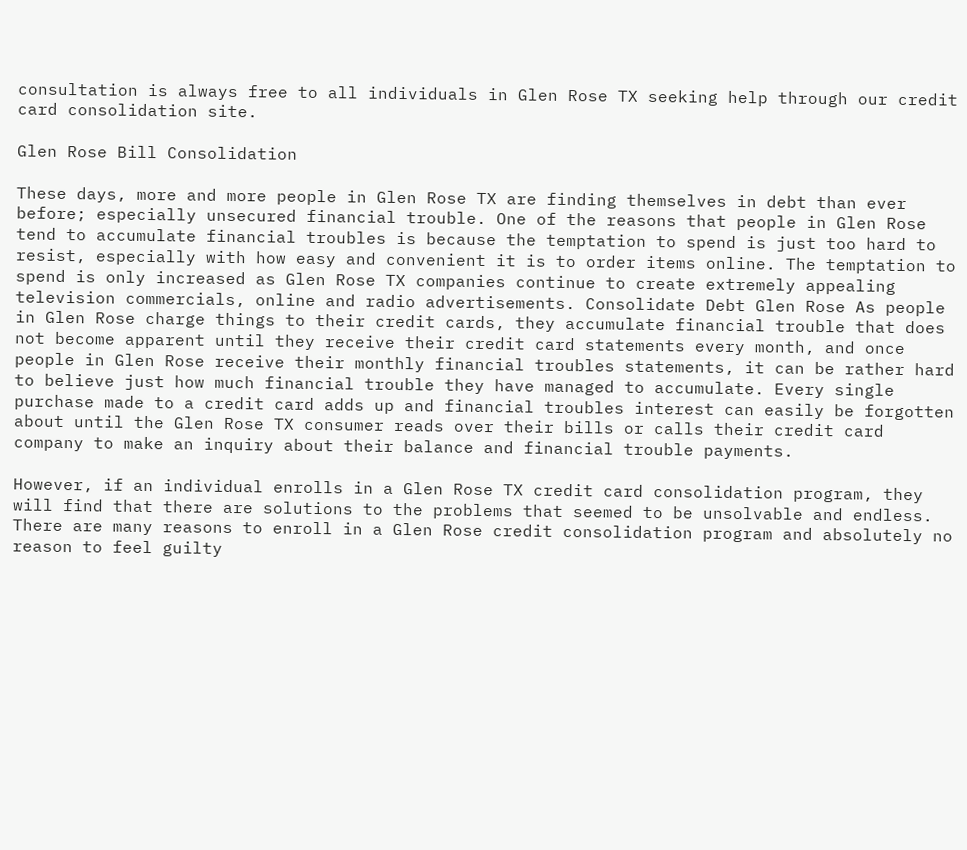consultation is always free to all individuals in Glen Rose TX seeking help through our credit card consolidation site.

Glen Rose Bill Consolidation

These days, more and more people in Glen Rose TX are finding themselves in debt than ever before; especially unsecured financial trouble. One of the reasons that people in Glen Rose tend to accumulate financial troubles is because the temptation to spend is just too hard to resist, especially with how easy and convenient it is to order items online. The temptation to spend is only increased as Glen Rose TX companies continue to create extremely appealing television commercials, online and radio advertisements. Consolidate Debt Glen Rose As people in Glen Rose charge things to their credit cards, they accumulate financial trouble that does not become apparent until they receive their credit card statements every month, and once people in Glen Rose receive their monthly financial troubles statements, it can be rather hard to believe just how much financial trouble they have managed to accumulate. Every single purchase made to a credit card adds up and financial troubles interest can easily be forgotten about until the Glen Rose TX consumer reads over their bills or calls their credit card company to make an inquiry about their balance and financial trouble payments.

However, if an individual enrolls in a Glen Rose TX credit card consolidation program, they will find that there are solutions to the problems that seemed to be unsolvable and endless. There are many reasons to enroll in a Glen Rose credit consolidation program and absolutely no reason to feel guilty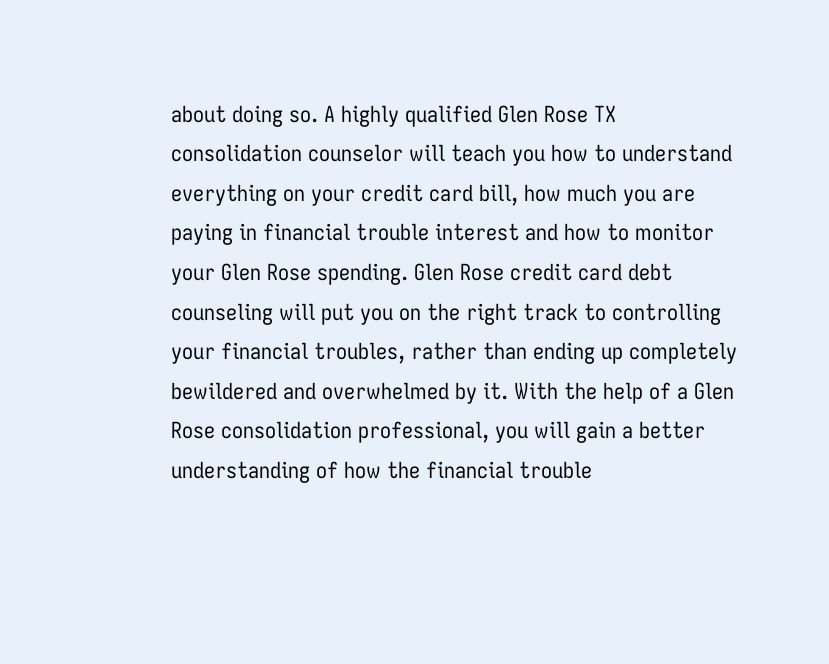about doing so. A highly qualified Glen Rose TX consolidation counselor will teach you how to understand everything on your credit card bill, how much you are paying in financial trouble interest and how to monitor your Glen Rose spending. Glen Rose credit card debt counseling will put you on the right track to controlling your financial troubles, rather than ending up completely bewildered and overwhelmed by it. With the help of a Glen Rose consolidation professional, you will gain a better understanding of how the financial trouble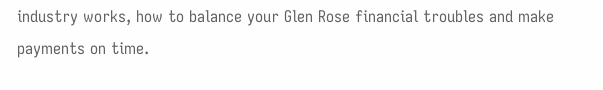industry works, how to balance your Glen Rose financial troubles and make payments on time.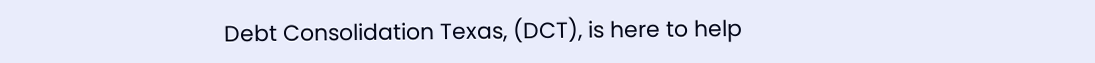Debt Consolidation Texas, (DCT), is here to help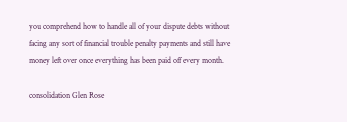you comprehend how to handle all of your dispute debts without facing any sort of financial trouble penalty payments and still have money left over once everything has been paid off every month.

consolidation Glen Rose